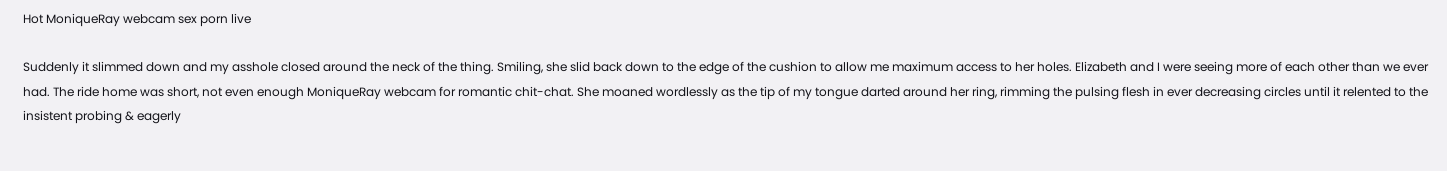Hot MoniqueRay webcam sex porn live

Suddenly it slimmed down and my asshole closed around the neck of the thing. Smiling, she slid back down to the edge of the cushion to allow me maximum access to her holes. Elizabeth and I were seeing more of each other than we ever had. The ride home was short, not even enough MoniqueRay webcam for romantic chit-chat. She moaned wordlessly as the tip of my tongue darted around her ring, rimming the pulsing flesh in ever decreasing circles until it relented to the insistent probing & eagerly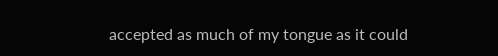accepted as much of my tongue as it could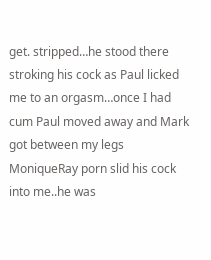get. stripped…he stood there stroking his cock as Paul licked me to an orgasm…once I had cum Paul moved away and Mark got between my legs MoniqueRay porn slid his cock into me..he was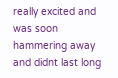really excited and was soon hammering away and didnt last long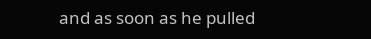and as soon as he pulled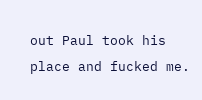out Paul took his place and fucked me.